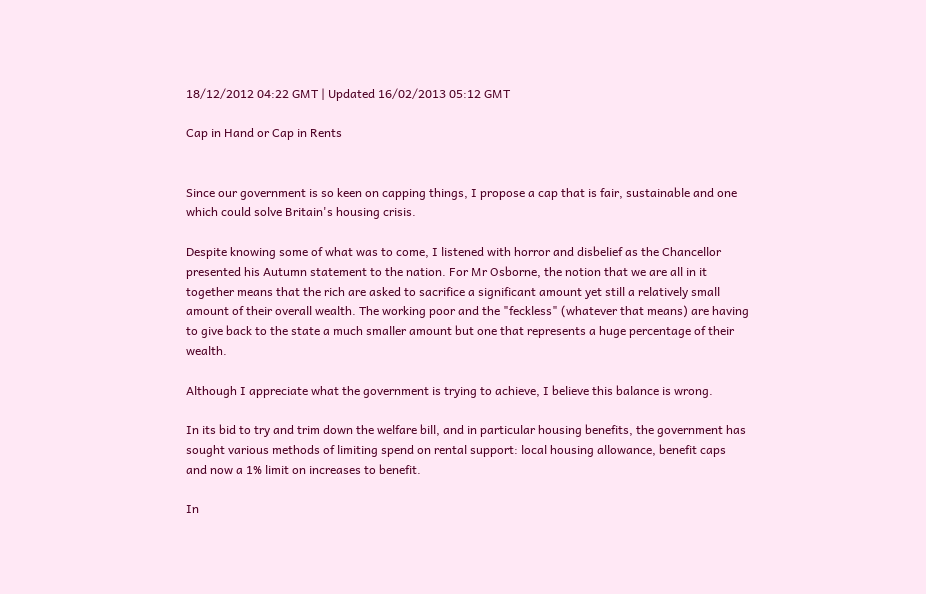18/12/2012 04:22 GMT | Updated 16/02/2013 05:12 GMT

Cap in Hand or Cap in Rents


Since our government is so keen on capping things, I propose a cap that is fair, sustainable and one which could solve Britain's housing crisis.

Despite knowing some of what was to come, I listened with horror and disbelief as the Chancellor presented his Autumn statement to the nation. For Mr Osborne, the notion that we are all in it together means that the rich are asked to sacrifice a significant amount yet still a relatively small amount of their overall wealth. The working poor and the "feckless" (whatever that means) are having to give back to the state a much smaller amount but one that represents a huge percentage of their wealth.

Although I appreciate what the government is trying to achieve, I believe this balance is wrong.

In its bid to try and trim down the welfare bill, and in particular housing benefits, the government has sought various methods of limiting spend on rental support: local housing allowance, benefit caps and now a 1% limit on increases to benefit.

In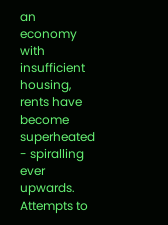an economy with insufficient housing, rents have become superheated - spiralling ever upwards. Attempts to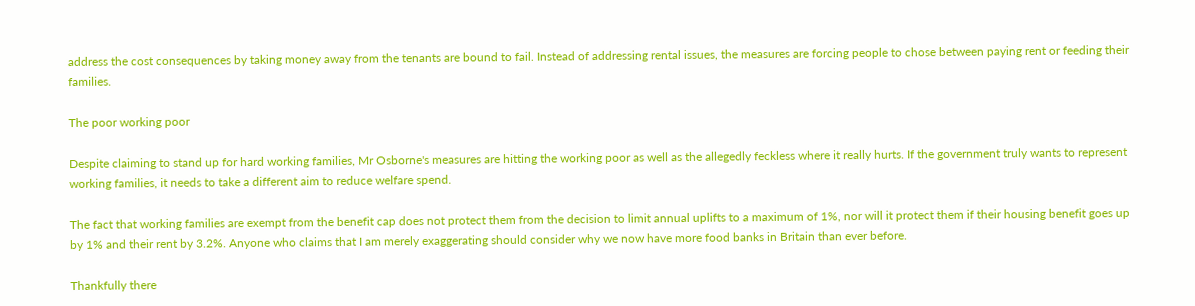address the cost consequences by taking money away from the tenants are bound to fail. Instead of addressing rental issues, the measures are forcing people to chose between paying rent or feeding their families.

The poor working poor

Despite claiming to stand up for hard working families, Mr Osborne's measures are hitting the working poor as well as the allegedly feckless where it really hurts. If the government truly wants to represent working families, it needs to take a different aim to reduce welfare spend.

The fact that working families are exempt from the benefit cap does not protect them from the decision to limit annual uplifts to a maximum of 1%, nor will it protect them if their housing benefit goes up by 1% and their rent by 3.2%. Anyone who claims that I am merely exaggerating should consider why we now have more food banks in Britain than ever before.

Thankfully there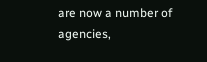are now a number of agencies,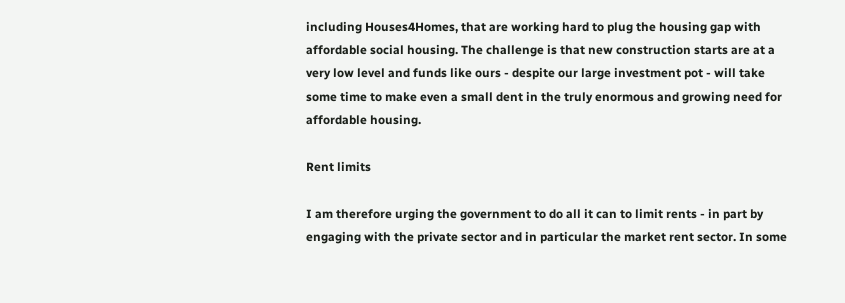including Houses4Homes, that are working hard to plug the housing gap with affordable social housing. The challenge is that new construction starts are at a very low level and funds like ours - despite our large investment pot - will take some time to make even a small dent in the truly enormous and growing need for affordable housing.

Rent limits

I am therefore urging the government to do all it can to limit rents - in part by engaging with the private sector and in particular the market rent sector. In some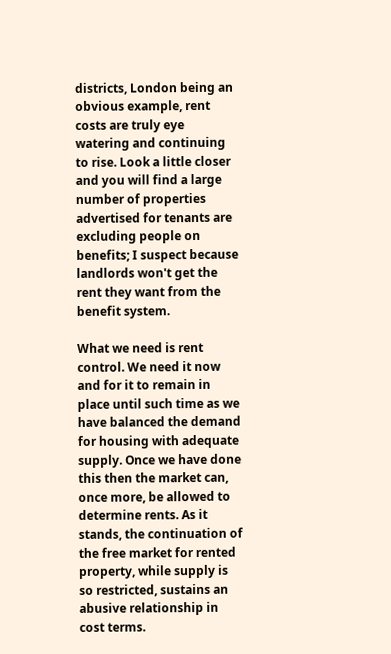districts, London being an obvious example, rent costs are truly eye watering and continuing to rise. Look a little closer and you will find a large number of properties advertised for tenants are excluding people on benefits; I suspect because landlords won't get the rent they want from the benefit system.

What we need is rent control. We need it now and for it to remain in place until such time as we have balanced the demand for housing with adequate supply. Once we have done this then the market can, once more, be allowed to determine rents. As it stands, the continuation of the free market for rented property, while supply is so restricted, sustains an abusive relationship in cost terms.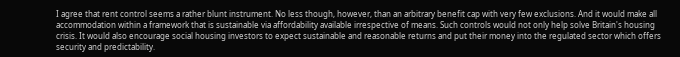I agree that rent control seems a rather blunt instrument. No less though, however, than an arbitrary benefit cap with very few exclusions. And it would make all accommodation within a framework that is sustainable via affordability available irrespective of means. Such controls would not only help solve Britain's housing crisis. It would also encourage social housing investors to expect sustainable and reasonable returns and put their money into the regulated sector which offers security and predictability.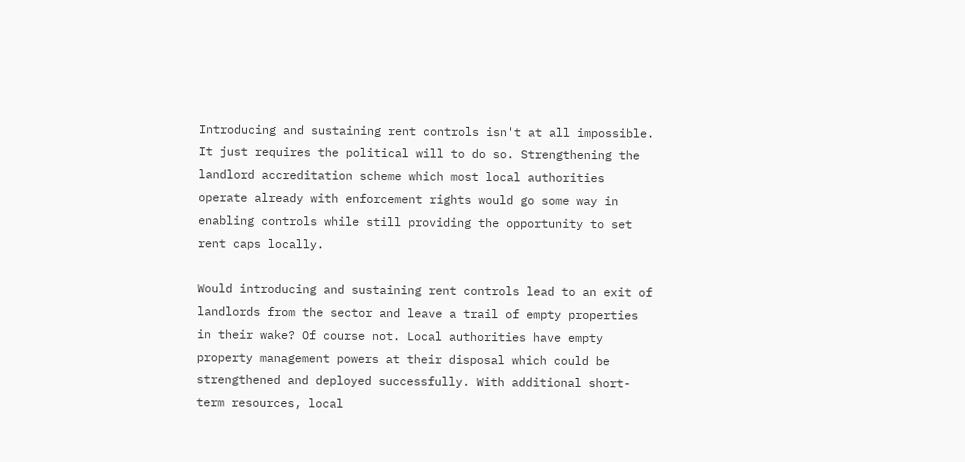Introducing and sustaining rent controls isn't at all impossible. It just requires the political will to do so. Strengthening the landlord accreditation scheme which most local authorities operate already with enforcement rights would go some way in enabling controls while still providing the opportunity to set rent caps locally.

Would introducing and sustaining rent controls lead to an exit of landlords from the sector and leave a trail of empty properties in their wake? Of course not. Local authorities have empty property management powers at their disposal which could be strengthened and deployed successfully. With additional short-term resources, local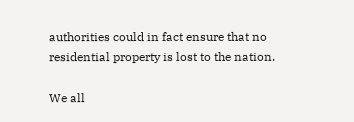authorities could in fact ensure that no residential property is lost to the nation.

We all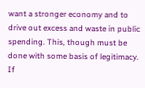want a stronger economy and to drive out excess and waste in public spending. This, though must be done with some basis of legitimacy. If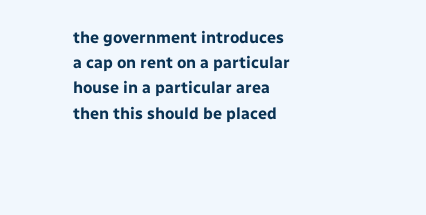the government introduces a cap on rent on a particular house in a particular area then this should be placed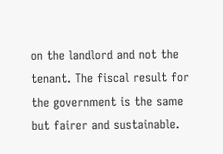on the landlord and not the tenant. The fiscal result for the government is the same but fairer and sustainable.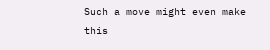Such a move might even make this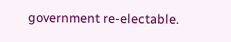government re-electable.